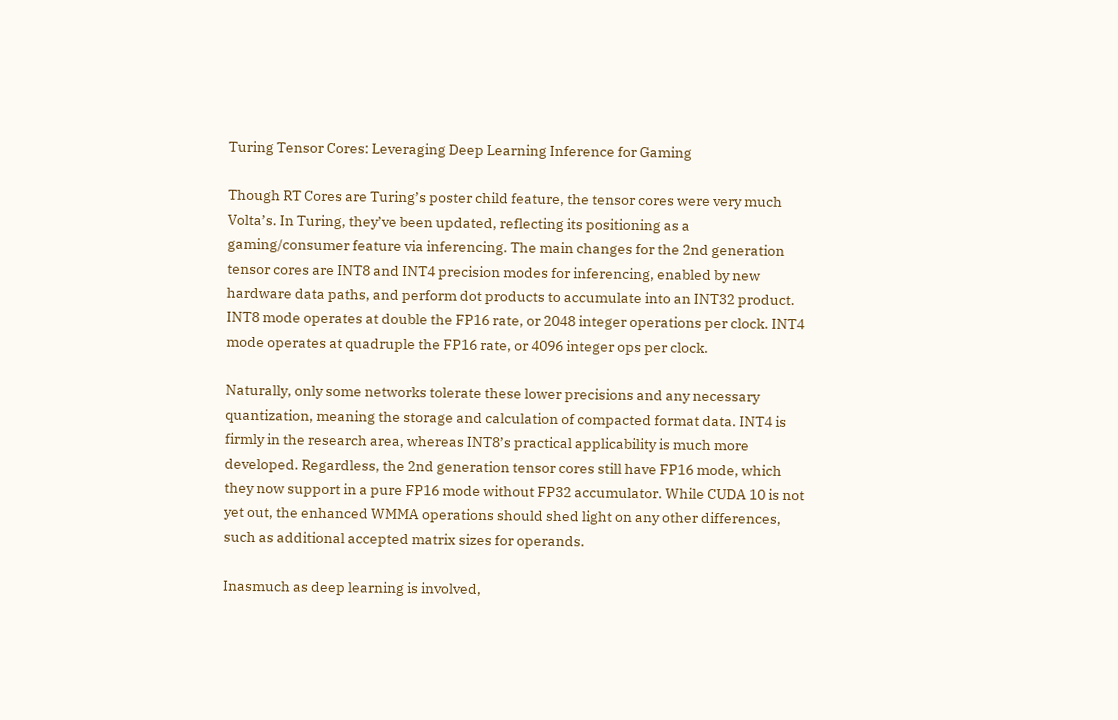Turing Tensor Cores: Leveraging Deep Learning Inference for Gaming

Though RT Cores are Turing’s poster child feature, the tensor cores were very much Volta’s. In Turing, they’ve been updated, reflecting its positioning as a gaming/consumer feature via inferencing. The main changes for the 2nd generation tensor cores are INT8 and INT4 precision modes for inferencing, enabled by new hardware data paths, and perform dot products to accumulate into an INT32 product. INT8 mode operates at double the FP16 rate, or 2048 integer operations per clock. INT4 mode operates at quadruple the FP16 rate, or 4096 integer ops per clock.

Naturally, only some networks tolerate these lower precisions and any necessary quantization, meaning the storage and calculation of compacted format data. INT4 is firmly in the research area, whereas INT8’s practical applicability is much more developed. Regardless, the 2nd generation tensor cores still have FP16 mode, which they now support in a pure FP16 mode without FP32 accumulator. While CUDA 10 is not yet out, the enhanced WMMA operations should shed light on any other differences, such as additional accepted matrix sizes for operands.

Inasmuch as deep learning is involved,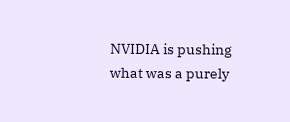NVIDIA is pushing what was a purely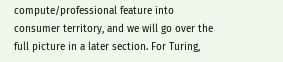compute/professional feature into consumer territory, and we will go over the full picture in a later section. For Turing,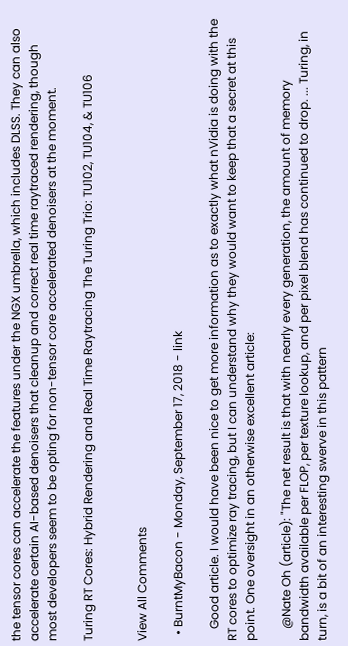the tensor cores can accelerate the features under the NGX umbrella, which includes DLSS. They can also accelerate certain AI-based denoisers that cleanup and correct real time raytraced rendering, though most developers seem to be opting for non-tensor core accelerated denoisers at the moment.

Turing RT Cores: Hybrid Rendering and Real Time Raytracing The Turing Trio: TU102, TU104, & TU106


View All Comments

  • BurntMyBacon - Monday, September 17, 2018 - link

    Good article. I would have been nice to get more information as to exactly what nVidia is doing with the RT cores to optimize ray tracing, but I can understand why they would want to keep that a secret at this point. One oversight in an otherwise excellent article:

    @Nate Oh (article): "The net result is that with nearly every generation, the amount of memory bandwidth available per FLOP, per texture lookup, and per pixel blend has continued to drop. ... Turing, in turn, is a bit of an interesting swerve in this pattern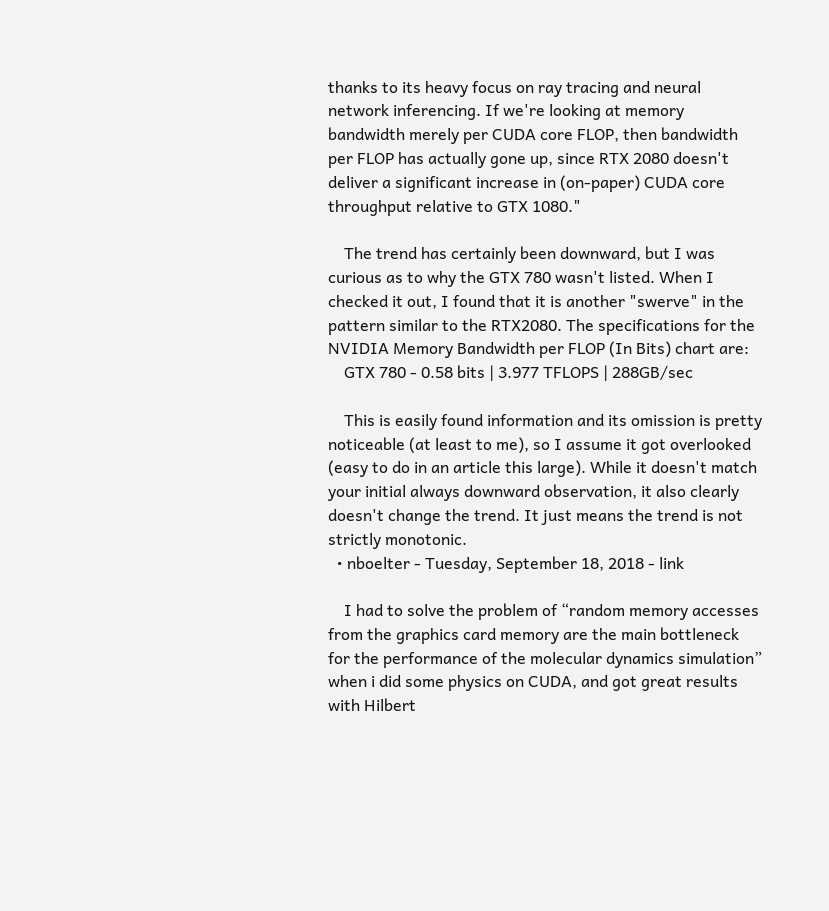thanks to its heavy focus on ray tracing and neural network inferencing. If we're looking at memory bandwidth merely per CUDA core FLOP, then bandwidth per FLOP has actually gone up, since RTX 2080 doesn't deliver a significant increase in (on-paper) CUDA core throughput relative to GTX 1080."

    The trend has certainly been downward, but I was curious as to why the GTX 780 wasn't listed. When I checked it out, I found that it is another "swerve" in the pattern similar to the RTX2080. The specifications for the NVIDIA Memory Bandwidth per FLOP (In Bits) chart are:
    GTX 780 - 0.58 bits | 3.977 TFLOPS | 288GB/sec

    This is easily found information and its omission is pretty noticeable (at least to me), so I assume it got overlooked (easy to do in an article this large). While it doesn't match your initial always downward observation, it also clearly doesn't change the trend. It just means the trend is not strictly monotonic.
  • nboelter - Tuesday, September 18, 2018 - link

    I had to solve the problem of “random memory accesses from the graphics card memory are the main bottleneck for the performance of the molecular dynamics simulation” when i did some physics on CUDA, and got great results with Hilbert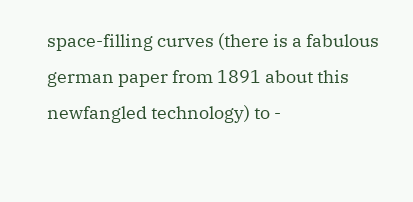space-filling curves (there is a fabulous german paper from 1891 about this newfangled technology) to -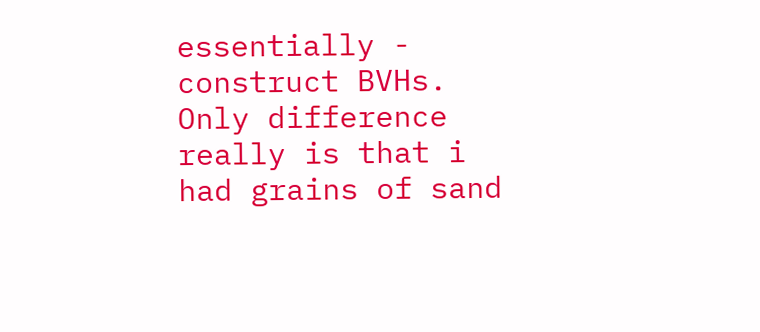essentially - construct BVHs. Only difference really is that i had grains of sand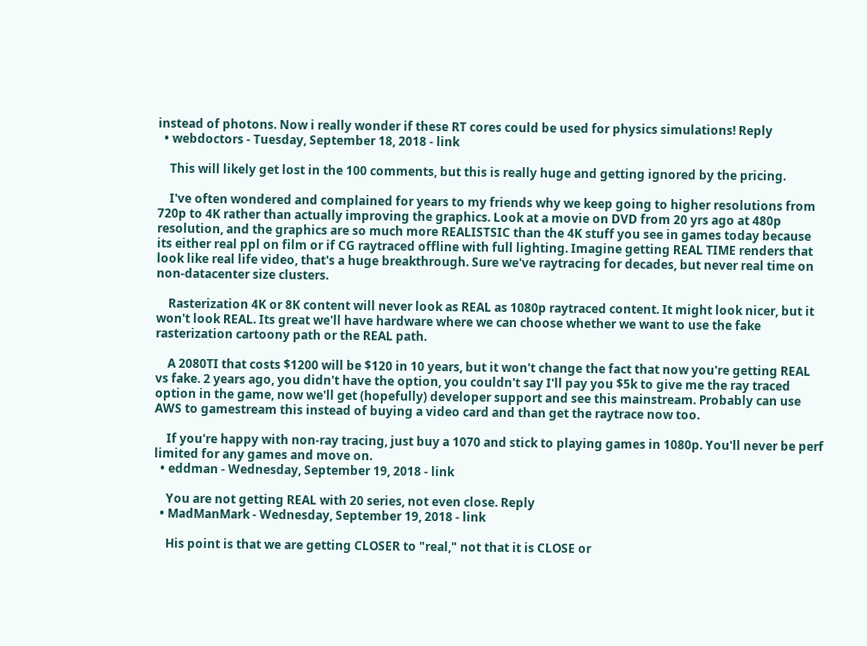instead of photons. Now i really wonder if these RT cores could be used for physics simulations! Reply
  • webdoctors - Tuesday, September 18, 2018 - link

    This will likely get lost in the 100 comments, but this is really huge and getting ignored by the pricing.

    I've often wondered and complained for years to my friends why we keep going to higher resolutions from 720p to 4K rather than actually improving the graphics. Look at a movie on DVD from 20 yrs ago at 480p resolution, and the graphics are so much more REALISTSIC than the 4K stuff you see in games today because its either real ppl on film or if CG raytraced offline with full lighting. Imagine getting REAL TIME renders that look like real life video, that's a huge breakthrough. Sure we've raytracing for decades, but never real time on non-datacenter size clusters.

    Rasterization 4K or 8K content will never look as REAL as 1080p raytraced content. It might look nicer, but it won't look REAL. Its great we'll have hardware where we can choose whether we want to use the fake rasterization cartoony path or the REAL path.

    A 2080TI that costs $1200 will be $120 in 10 years, but it won't change the fact that now you're getting REAL vs fake. 2 years ago, you didn't have the option, you couldn't say I'll pay you $5k to give me the ray traced option in the game, now we'll get (hopefully) developer support and see this mainstream. Probably can use AWS to gamestream this instead of buying a video card and than get the raytrace now too.

    If you're happy with non-ray tracing, just buy a 1070 and stick to playing games in 1080p. You'll never be perf limited for any games and move on.
  • eddman - Wednesday, September 19, 2018 - link

    You are not getting REAL with 20 series, not even close. Reply
  • MadManMark - Wednesday, September 19, 2018 - link

    His point is that we are getting CLOSER to "real," not that it is CLOSE or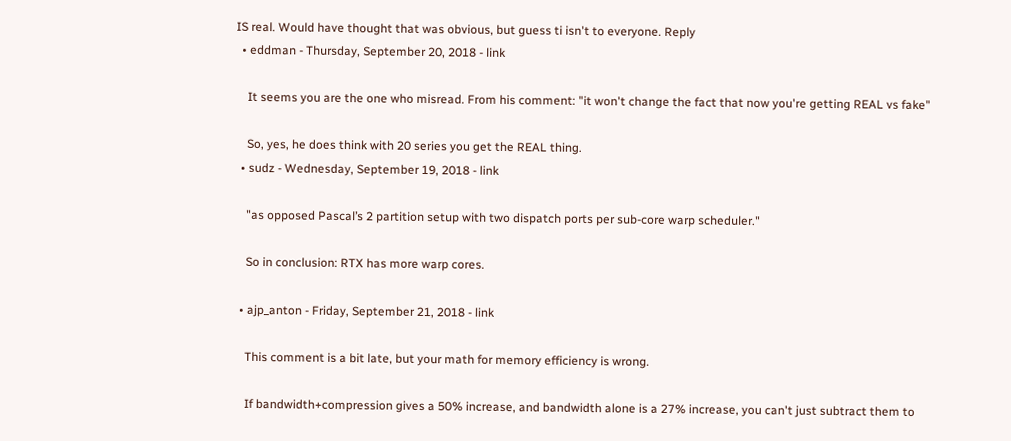IS real. Would have thought that was obvious, but guess ti isn't to everyone. Reply
  • eddman - Thursday, September 20, 2018 - link

    It seems you are the one who misread. From his comment: "it won't change the fact that now you're getting REAL vs fake"

    So, yes, he does think with 20 series you get the REAL thing.
  • sudz - Wednesday, September 19, 2018 - link

    "as opposed Pascal’s 2 partition setup with two dispatch ports per sub-core warp scheduler."

    So in conclusion: RTX has more warp cores.

  • ajp_anton - Friday, September 21, 2018 - link

    This comment is a bit late, but your math for memory efficiency is wrong.

    If bandwidth+compression gives a 50% increase, and bandwidth alone is a 27% increase, you can't just subtract them to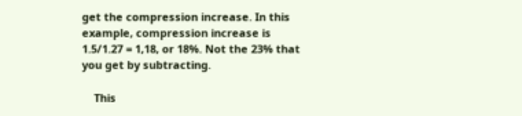get the compression increase. In this example, compression increase is 1.5/1.27 = 1,18, or 18%. Not the 23% that you get by subtracting.

    This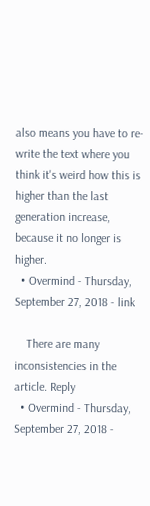also means you have to re-write the text where you think it's weird how this is higher than the last generation increase, because it no longer is higher.
  • Overmind - Thursday, September 27, 2018 - link

    There are many inconsistencies in the article. Reply
  • Overmind - Thursday, September 27, 2018 -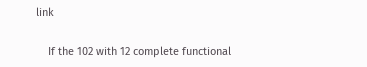link

    If the 102 with 12 complete functional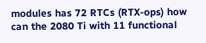modules has 72 RTCs (RTX-ops) how can the 2080 Ti with 11 functional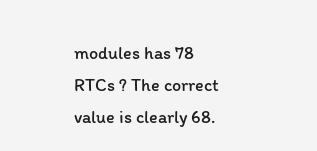modules has 78 RTCs ? The correct value is clearly 68.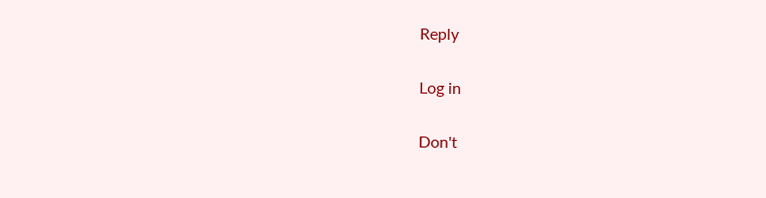Reply

Log in

Don't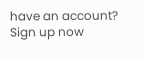have an account? Sign up now